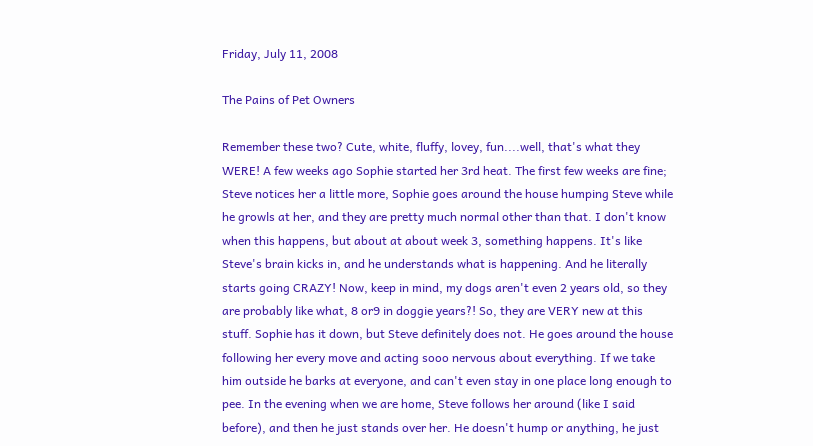Friday, July 11, 2008

The Pains of Pet Owners

Remember these two? Cute, white, fluffy, lovey, fun....well, that's what they WERE! A few weeks ago Sophie started her 3rd heat. The first few weeks are fine; Steve notices her a little more, Sophie goes around the house humping Steve while he growls at her, and they are pretty much normal other than that. I don't know when this happens, but about at about week 3, something happens. It's like Steve's brain kicks in, and he understands what is happening. And he literally starts going CRAZY! Now, keep in mind, my dogs aren't even 2 years old, so they are probably like what, 8 or9 in doggie years?! So, they are VERY new at this stuff. Sophie has it down, but Steve definitely does not. He goes around the house following her every move and acting sooo nervous about everything. If we take him outside he barks at everyone, and can't even stay in one place long enough to pee. In the evening when we are home, Steve follows her around (like I said before), and then he just stands over her. He doesn't hump or anything, he just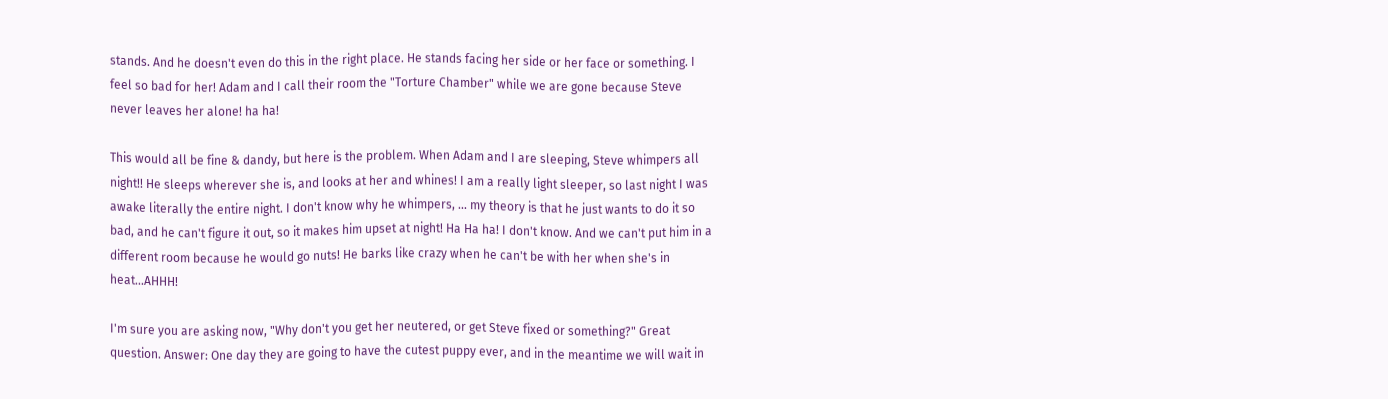stands. And he doesn't even do this in the right place. He stands facing her side or her face or something. I feel so bad for her! Adam and I call their room the "Torture Chamber" while we are gone because Steve never leaves her alone! ha ha!

This would all be fine & dandy, but here is the problem. When Adam and I are sleeping, Steve whimpers all night!! He sleeps wherever she is, and looks at her and whines! I am a really light sleeper, so last night I was awake literally the entire night. I don't know why he whimpers, ... my theory is that he just wants to do it so bad, and he can't figure it out, so it makes him upset at night! Ha Ha ha! I don't know. And we can't put him in a different room because he would go nuts! He barks like crazy when he can't be with her when she's in heat...AHHH!

I'm sure you are asking now, "Why don't you get her neutered, or get Steve fixed or something?" Great question. Answer: One day they are going to have the cutest puppy ever, and in the meantime we will wait in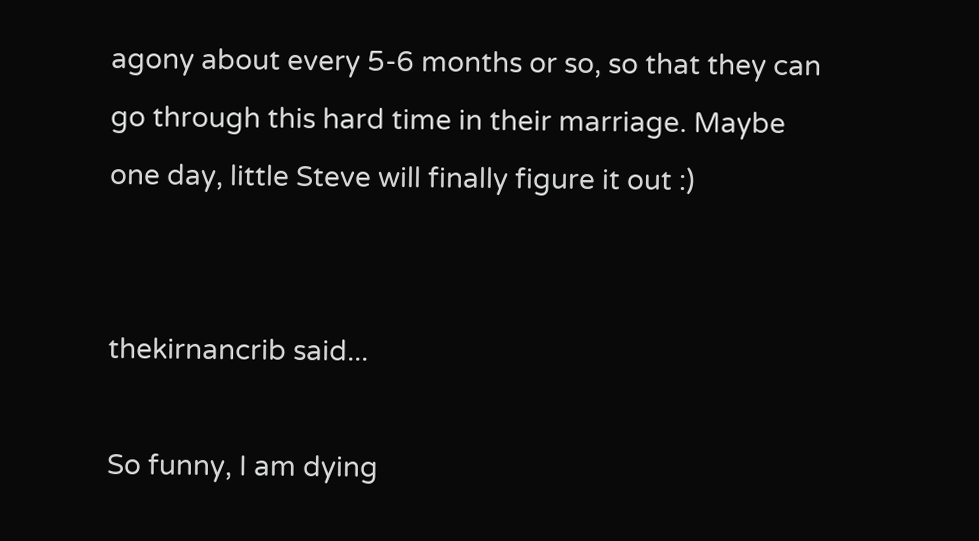agony about every 5-6 months or so, so that they can go through this hard time in their marriage. Maybe one day, little Steve will finally figure it out :)


thekirnancrib said...

So funny, I am dying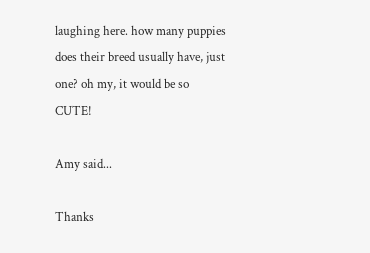laughing here. how many puppies does their breed usually have, just one? oh my, it would be so CUTE!

Amy said...

Thanks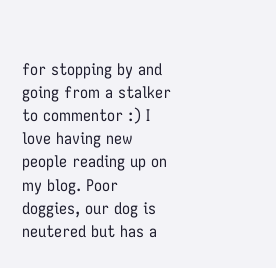for stopping by and going from a stalker to commentor :) I love having new people reading up on my blog. Poor doggies, our dog is neutered but has a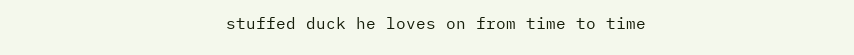stuffed duck he loves on from time to time